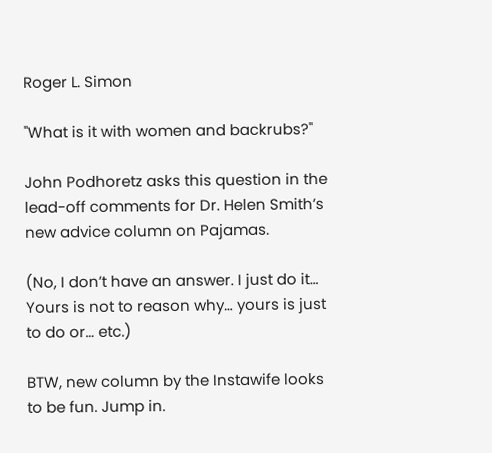Roger L. Simon

"What is it with women and backrubs?"

John Podhoretz asks this question in the lead-off comments for Dr. Helen Smith’s new advice column on Pajamas.

(No, I don’t have an answer. I just do it… Yours is not to reason why… yours is just to do or… etc.)

BTW, new column by the Instawife looks to be fun. Jump in.